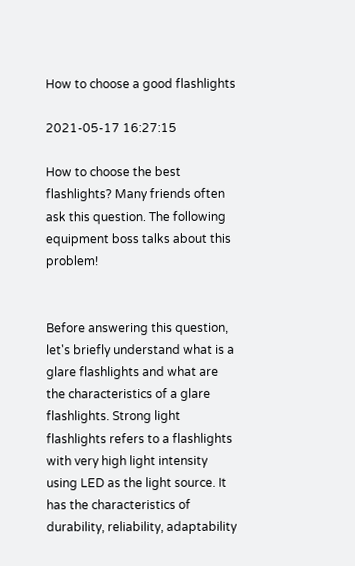How to choose a good flashlights

2021-05-17 16:27:15

How to choose the best flashlights? Many friends often ask this question. The following equipment boss talks about this problem!


Before answering this question, let's briefly understand what is a glare flashlights and what are the characteristics of a glare flashlights. Strong light flashlights refers to a flashlights with very high light intensity using LED as the light source. It has the characteristics of durability, reliability, adaptability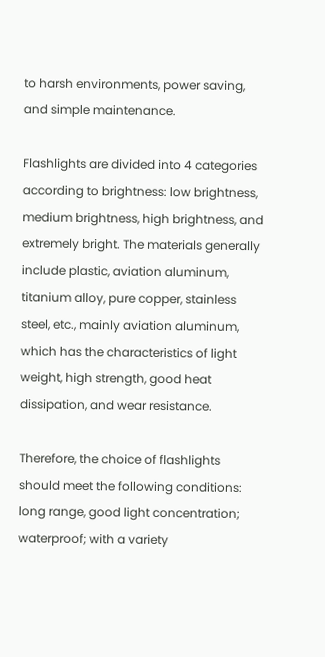to harsh environments, power saving, and simple maintenance.

Flashlights are divided into 4 categories according to brightness: low brightness, medium brightness, high brightness, and extremely bright. The materials generally include plastic, aviation aluminum, titanium alloy, pure copper, stainless steel, etc., mainly aviation aluminum, which has the characteristics of light weight, high strength, good heat dissipation, and wear resistance.

Therefore, the choice of flashlights should meet the following conditions: long range, good light concentration; waterproof; with a variety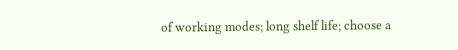of working modes; long shelf life; choose a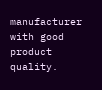manufacturer with good product quality.